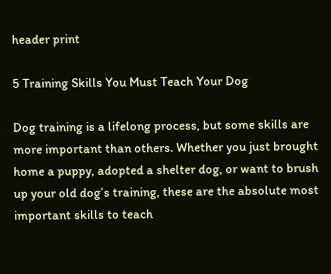header print

5 Training Skills You Must Teach Your Dog

Dog training is a lifelong process, but some skills are more important than others. Whether you just brought home a puppy, adopted a shelter dog, or want to brush up your old dog’s training, these are the absolute most important skills to teach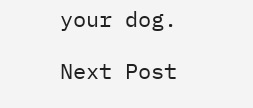your dog.

Next Post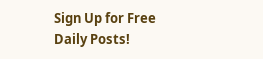Sign Up for Free Daily Posts!